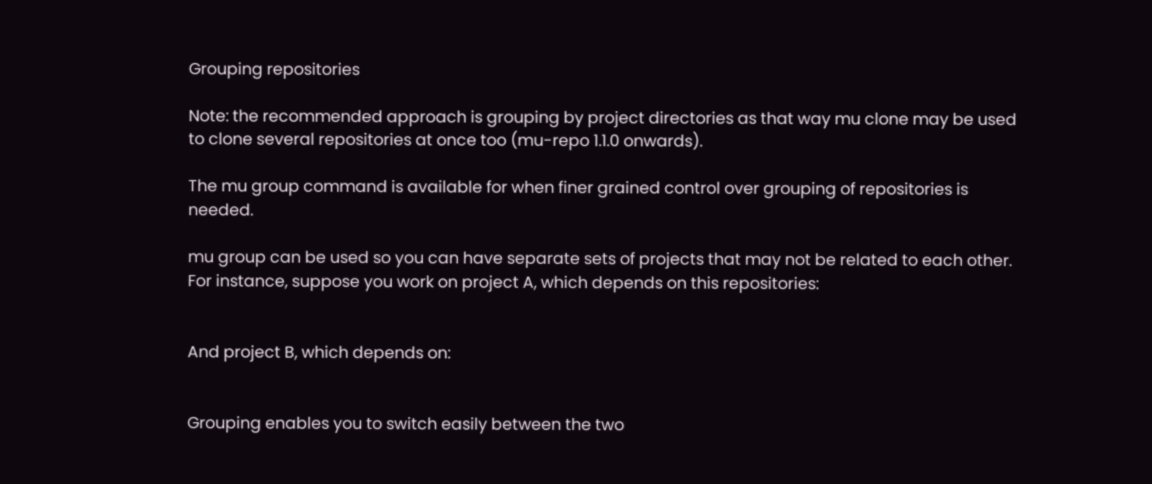Grouping repositories

Note: the recommended approach is grouping by project directories as that way mu clone may be used to clone several repositories at once too (mu-repo 1.1.0 onwards).

The mu group command is available for when finer grained control over grouping of repositories is needed.

mu group can be used so you can have separate sets of projects that may not be related to each other. For instance, suppose you work on project A, which depends on this repositories:


And project B, which depends on:


Grouping enables you to switch easily between the two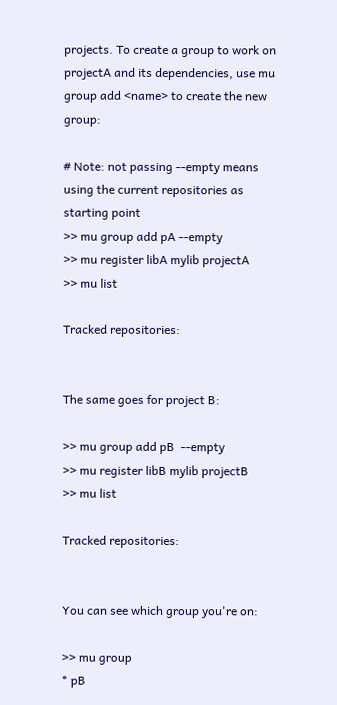projects. To create a group to work on projectA and its dependencies, use mu group add <name> to create the new group:

# Note: not passing --empty means using the current repositories as starting point
>> mu group add pA --empty
>> mu register libA mylib projectA
>> mu list

Tracked repositories:


The same goes for project B:

>> mu group add pB  --empty
>> mu register libB mylib projectB
>> mu list

Tracked repositories:


You can see which group you're on:

>> mu group
* pB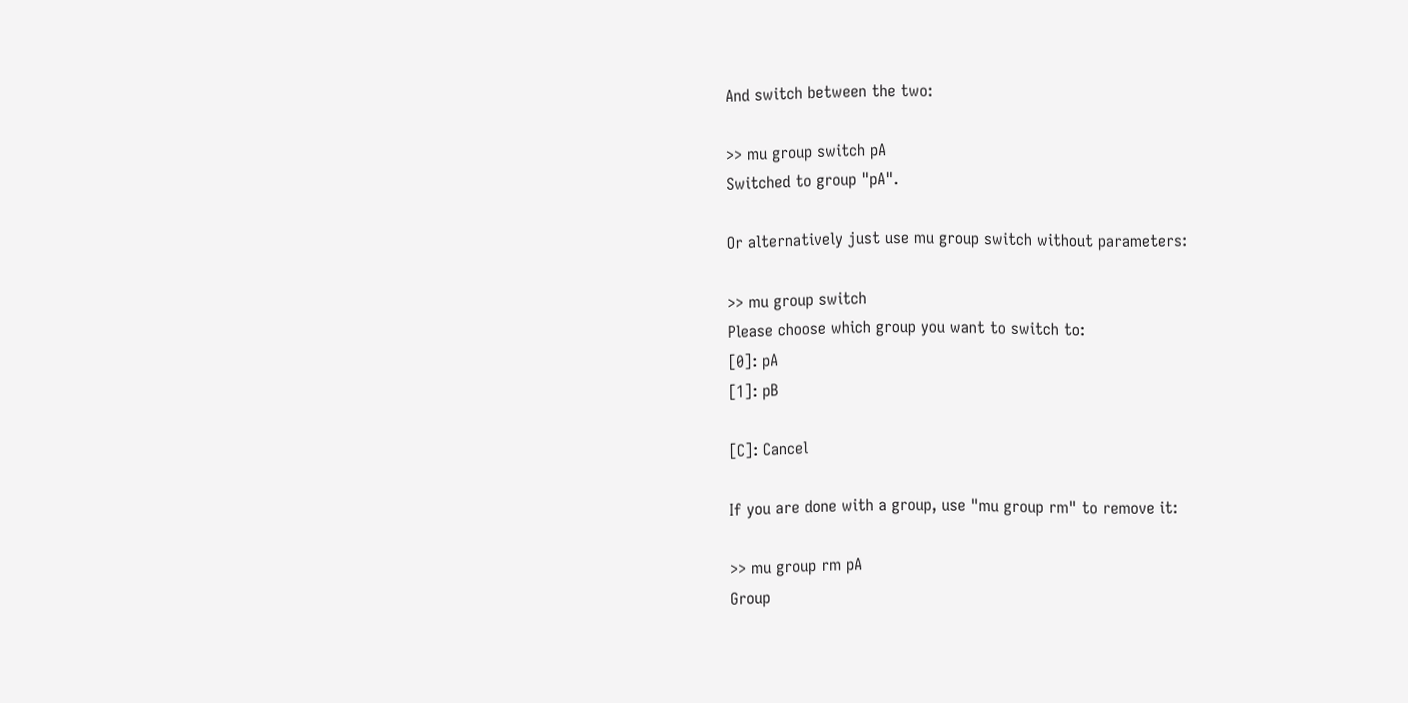And switch between the two:

>> mu group switch pA
Switched to group "pA".

Or alternatively just use mu group switch without parameters:

>> mu group switch
Please choose which group you want to switch to:
[0]: pA
[1]: pB

[C]: Cancel

If you are done with a group, use "mu group rm" to remove it:

>> mu group rm pA
Group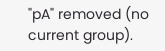"pA" removed (no current group).